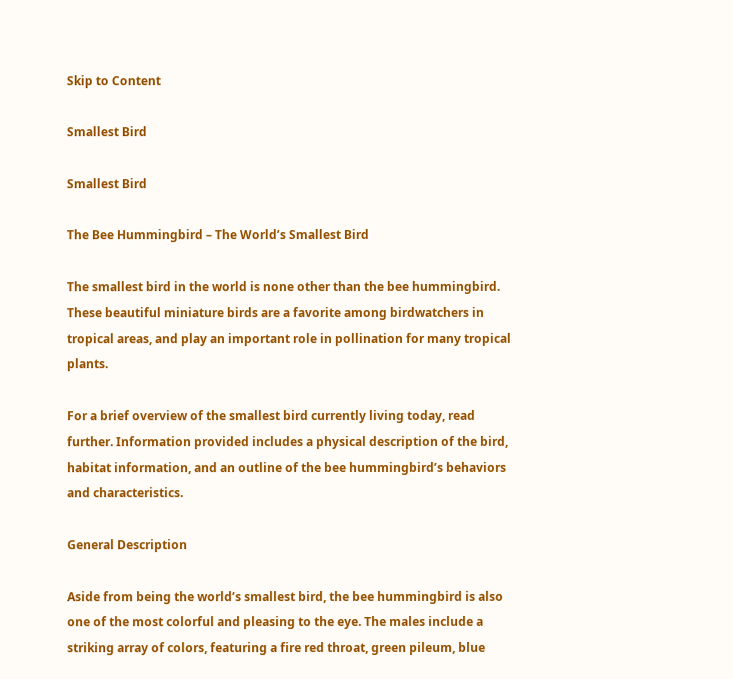Skip to Content

Smallest Bird

Smallest Bird

The Bee Hummingbird – The World’s Smallest Bird

The smallest bird in the world is none other than the bee hummingbird. These beautiful miniature birds are a favorite among birdwatchers in tropical areas, and play an important role in pollination for many tropical plants.

For a brief overview of the smallest bird currently living today, read further. Information provided includes a physical description of the bird, habitat information, and an outline of the bee hummingbird’s behaviors and characteristics.

General Description

Aside from being the world’s smallest bird, the bee hummingbird is also one of the most colorful and pleasing to the eye. The males include a striking array of colors, featuring a fire red throat, green pileum, blue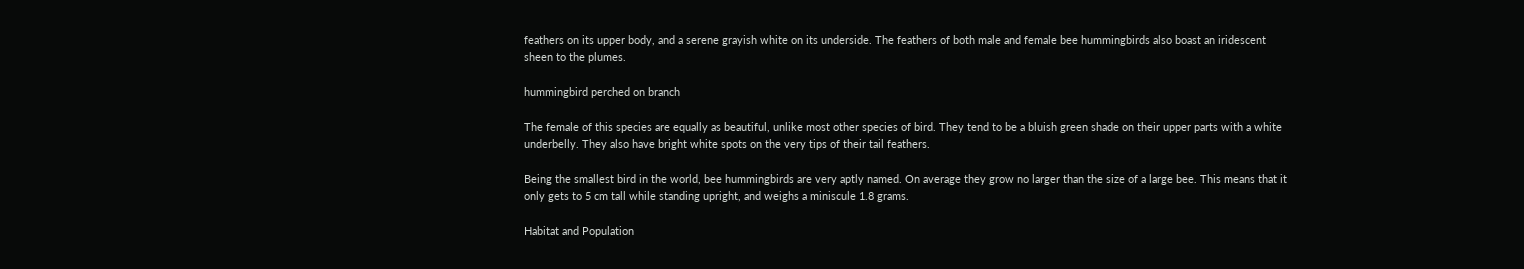feathers on its upper body, and a serene grayish white on its underside. The feathers of both male and female bee hummingbirds also boast an iridescent sheen to the plumes.

hummingbird perched on branch

The female of this species are equally as beautiful, unlike most other species of bird. They tend to be a bluish green shade on their upper parts with a white underbelly. They also have bright white spots on the very tips of their tail feathers.

Being the smallest bird in the world, bee hummingbirds are very aptly named. On average they grow no larger than the size of a large bee. This means that it only gets to 5 cm tall while standing upright, and weighs a miniscule 1.8 grams.

Habitat and Population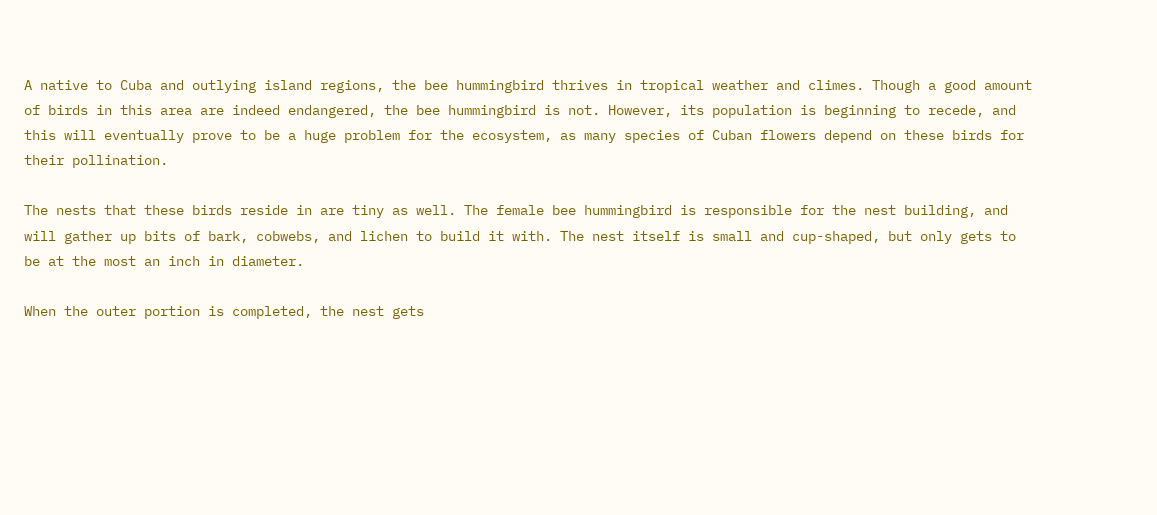A native to Cuba and outlying island regions, the bee hummingbird thrives in tropical weather and climes. Though a good amount of birds in this area are indeed endangered, the bee hummingbird is not. However, its population is beginning to recede, and this will eventually prove to be a huge problem for the ecosystem, as many species of Cuban flowers depend on these birds for their pollination.

The nests that these birds reside in are tiny as well. The female bee hummingbird is responsible for the nest building, and will gather up bits of bark, cobwebs, and lichen to build it with. The nest itself is small and cup-shaped, but only gets to be at the most an inch in diameter.

When the outer portion is completed, the nest gets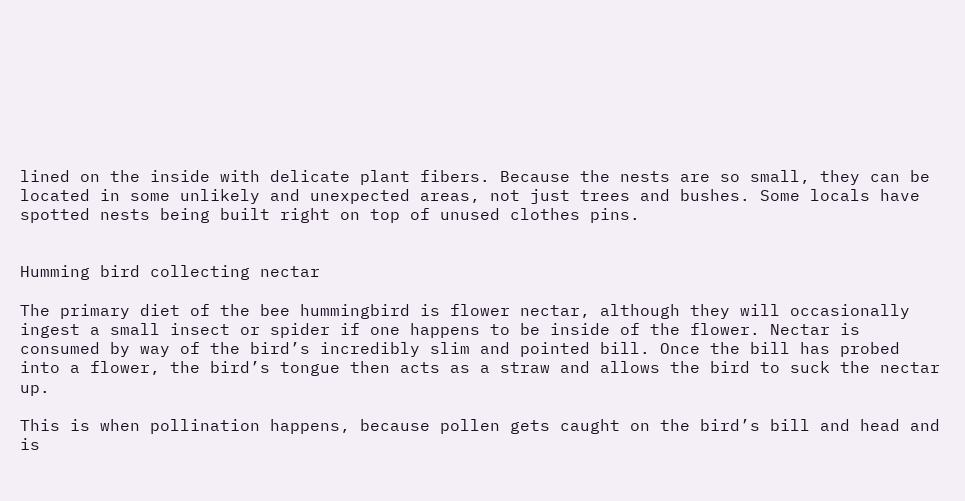lined on the inside with delicate plant fibers. Because the nests are so small, they can be located in some unlikely and unexpected areas, not just trees and bushes. Some locals have spotted nests being built right on top of unused clothes pins.


Humming bird collecting nectar

The primary diet of the bee hummingbird is flower nectar, although they will occasionally ingest a small insect or spider if one happens to be inside of the flower. Nectar is consumed by way of the bird’s incredibly slim and pointed bill. Once the bill has probed into a flower, the bird’s tongue then acts as a straw and allows the bird to suck the nectar up.

This is when pollination happens, because pollen gets caught on the bird’s bill and head and is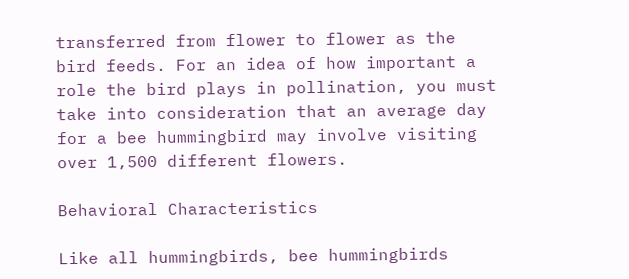transferred from flower to flower as the bird feeds. For an idea of how important a role the bird plays in pollination, you must take into consideration that an average day for a bee hummingbird may involve visiting over 1,500 different flowers.

Behavioral Characteristics

Like all hummingbirds, bee hummingbirds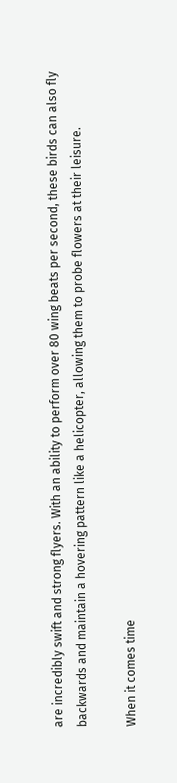are incredibly swift and strong flyers. With an ability to perform over 80 wing beats per second, these birds can also fly backwards and maintain a hovering pattern like a helicopter, allowing them to probe flowers at their leisure.

When it comes time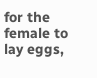for the female to lay eggs,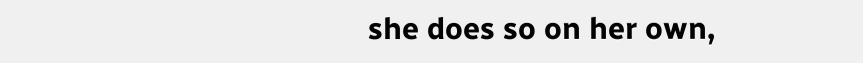she does so on her own,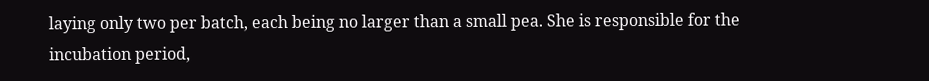laying only two per batch, each being no larger than a small pea. She is responsible for the incubation period,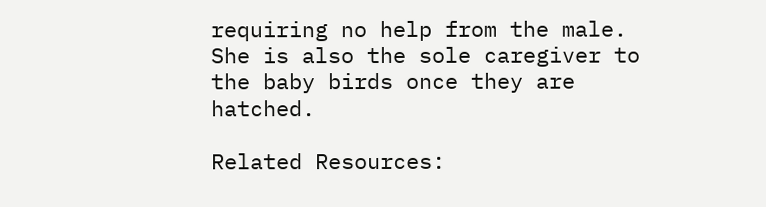requiring no help from the male. She is also the sole caregiver to the baby birds once they are hatched.

Related Resources: